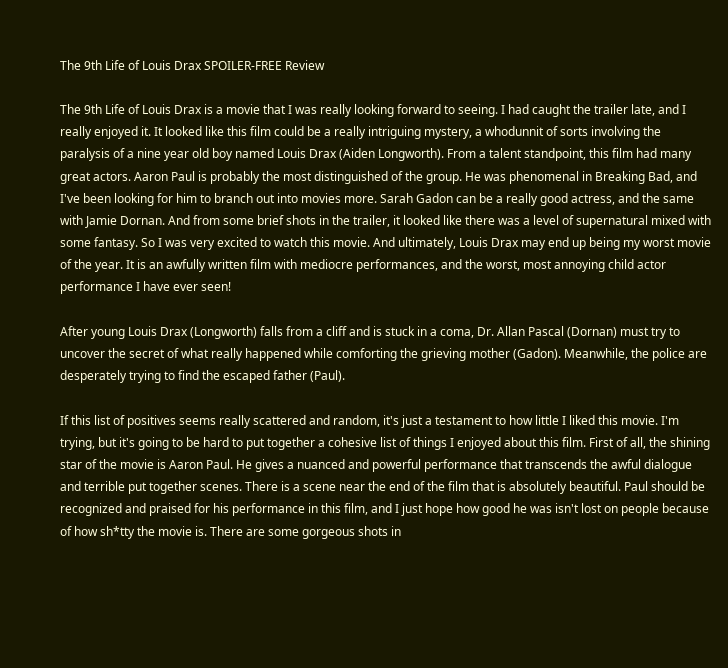The 9th Life of Louis Drax SPOILER-FREE Review

The 9th Life of Louis Drax is a movie that I was really looking forward to seeing. I had caught the trailer late, and I really enjoyed it. It looked like this film could be a really intriguing mystery, a whodunnit of sorts involving the paralysis of a nine year old boy named Louis Drax (Aiden Longworth). From a talent standpoint, this film had many great actors. Aaron Paul is probably the most distinguished of the group. He was phenomenal in Breaking Bad, and I've been looking for him to branch out into movies more. Sarah Gadon can be a really good actress, and the same with Jamie Dornan. And from some brief shots in the trailer, it looked like there was a level of supernatural mixed with some fantasy. So I was very excited to watch this movie. And ultimately, Louis Drax may end up being my worst movie of the year. It is an awfully written film with mediocre performances, and the worst, most annoying child actor performance I have ever seen!

After young Louis Drax (Longworth) falls from a cliff and is stuck in a coma, Dr. Allan Pascal (Dornan) must try to uncover the secret of what really happened while comforting the grieving mother (Gadon). Meanwhile, the police are desperately trying to find the escaped father (Paul).

If this list of positives seems really scattered and random, it's just a testament to how little I liked this movie. I'm trying, but it's going to be hard to put together a cohesive list of things I enjoyed about this film. First of all, the shining star of the movie is Aaron Paul. He gives a nuanced and powerful performance that transcends the awful dialogue and terrible put together scenes. There is a scene near the end of the film that is absolutely beautiful. Paul should be recognized and praised for his performance in this film, and I just hope how good he was isn't lost on people because of how sh*tty the movie is. There are some gorgeous shots in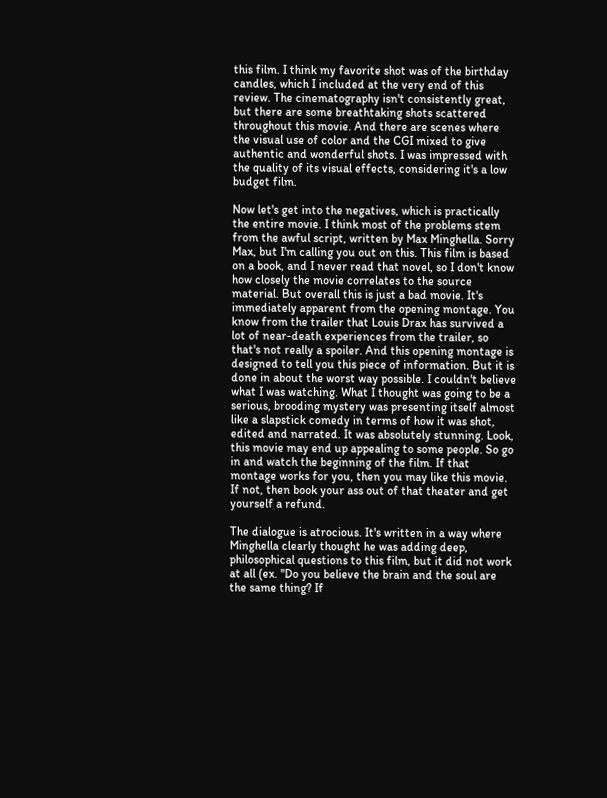this film. I think my favorite shot was of the birthday candles, which I included at the very end of this review. The cinematography isn't consistently great, but there are some breathtaking shots scattered throughout this movie. And there are scenes where the visual use of color and the CGI mixed to give authentic and wonderful shots. I was impressed with the quality of its visual effects, considering it's a low budget film.

Now let's get into the negatives, which is practically the entire movie. I think most of the problems stem from the awful script, written by Max Minghella. Sorry Max, but I'm calling you out on this. This film is based on a book, and I never read that novel, so I don't know how closely the movie correlates to the source material. But overall this is just a bad movie. It's immediately apparent from the opening montage. You know from the trailer that Louis Drax has survived a lot of near-death experiences from the trailer, so that's not really a spoiler. And this opening montage is designed to tell you this piece of information. But it is done in about the worst way possible. I couldn't believe what I was watching. What I thought was going to be a serious, brooding mystery was presenting itself almost like a slapstick comedy in terms of how it was shot, edited and narrated. It was absolutely stunning. Look, this movie may end up appealing to some people. So go in and watch the beginning of the film. If that montage works for you, then you may like this movie. If not, then book your ass out of that theater and get yourself a refund.

The dialogue is atrocious. It's written in a way where Minghella clearly thought he was adding deep, philosophical questions to this film, but it did not work at all (ex. "Do you believe the brain and the soul are the same thing? If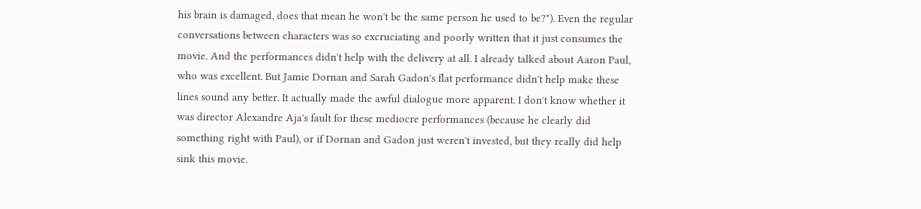his brain is damaged, does that mean he won't be the same person he used to be?"). Even the regular conversations between characters was so excruciating and poorly written that it just consumes the movie. And the performances didn't help with the delivery at all. I already talked about Aaron Paul, who was excellent. But Jamie Dornan and Sarah Gadon's flat performance didn't help make these lines sound any better. It actually made the awful dialogue more apparent. I don't know whether it was director Alexandre Aja's fault for these mediocre performances (because he clearly did something right with Paul), or if Dornan and Gadon just weren't invested, but they really did help sink this movie.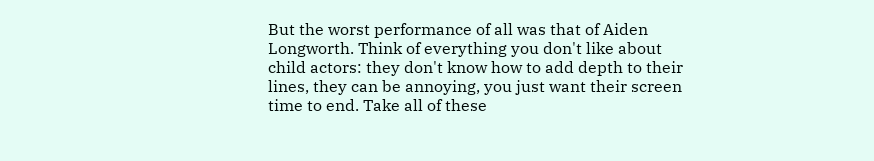But the worst performance of all was that of Aiden Longworth. Think of everything you don't like about child actors: they don't know how to add depth to their lines, they can be annoying, you just want their screen time to end. Take all of these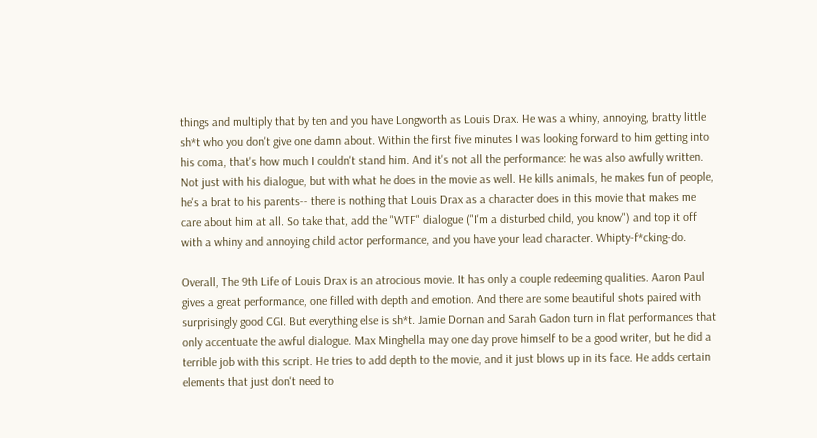things and multiply that by ten and you have Longworth as Louis Drax. He was a whiny, annoying, bratty little sh*t who you don't give one damn about. Within the first five minutes I was looking forward to him getting into his coma, that's how much I couldn't stand him. And it's not all the performance: he was also awfully written. Not just with his dialogue, but with what he does in the movie as well. He kills animals, he makes fun of people, he's a brat to his parents-- there is nothing that Louis Drax as a character does in this movie that makes me care about him at all. So take that, add the "WTF" dialogue ("I'm a disturbed child, you know") and top it off with a whiny and annoying child actor performance, and you have your lead character. Whipty-f*cking-do.

Overall, The 9th Life of Louis Drax is an atrocious movie. It has only a couple redeeming qualities. Aaron Paul gives a great performance, one filled with depth and emotion. And there are some beautiful shots paired with surprisingly good CGI. But everything else is sh*t. Jamie Dornan and Sarah Gadon turn in flat performances that only accentuate the awful dialogue. Max Minghella may one day prove himself to be a good writer, but he did a terrible job with this script. He tries to add depth to the movie, and it just blows up in its face. He adds certain elements that just don't need to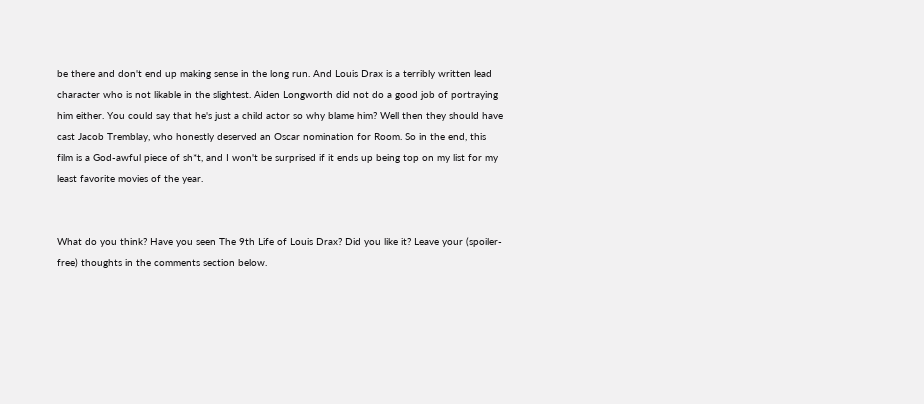be there and don't end up making sense in the long run. And Louis Drax is a terribly written lead character who is not likable in the slightest. Aiden Longworth did not do a good job of portraying him either. You could say that he's just a child actor so why blame him? Well then they should have cast Jacob Tremblay, who honestly deserved an Oscar nomination for Room. So in the end, this film is a God-awful piece of sh*t, and I won't be surprised if it ends up being top on my list for my least favorite movies of the year.


What do you think? Have you seen The 9th Life of Louis Drax? Did you like it? Leave your (spoiler-free) thoughts in the comments section below.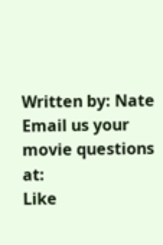Written by: Nate
Email us your movie questions at:
Like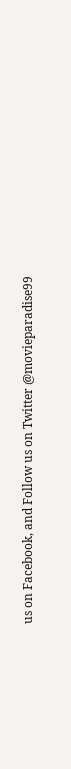us on Facebook, and Follow us on Twitter @movieparadise99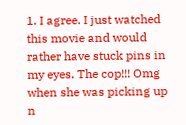1. I agree. I just watched this movie and would rather have stuck pins in my eyes. The cop!!! Omg when she was picking up n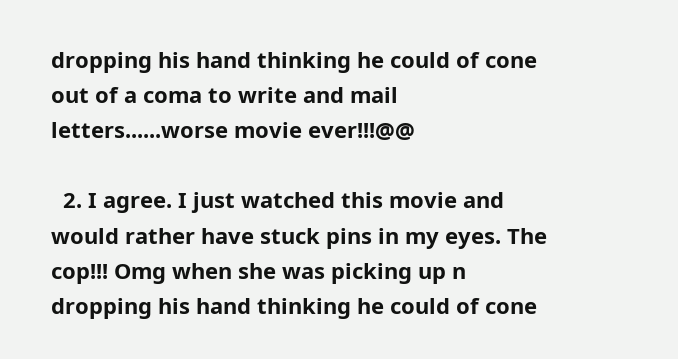dropping his hand thinking he could of cone out of a coma to write and mail letters......worse movie ever!!!@@

  2. I agree. I just watched this movie and would rather have stuck pins in my eyes. The cop!!! Omg when she was picking up n dropping his hand thinking he could of cone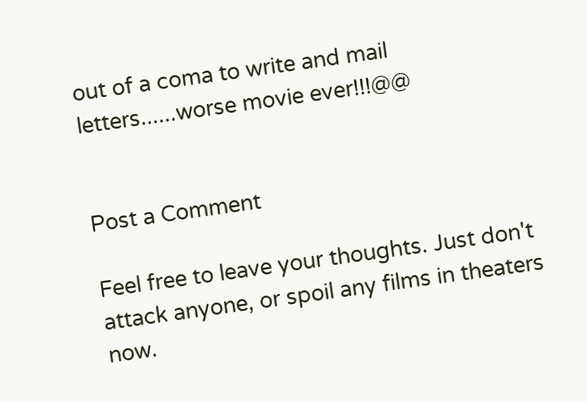out of a coma to write and mail letters......worse movie ever!!!@@


Post a Comment

Feel free to leave your thoughts. Just don't attack anyone, or spoil any films in theaters now.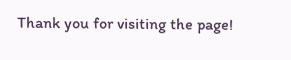Thank you for visiting the page!